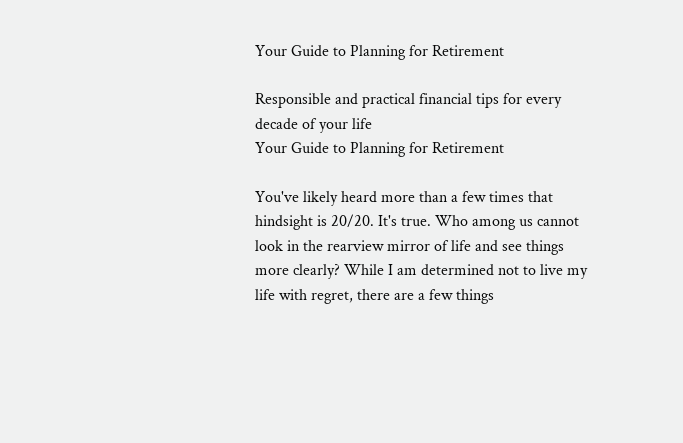Your Guide to Planning for Retirement

Responsible and practical financial tips for every decade of your life
Your Guide to Planning for Retirement

You've likely heard more than a few times that hindsight is 20/20. It's true. Who among us cannot look in the rearview mirror of life and see things more clearly? While I am determined not to live my life with regret, there are a few things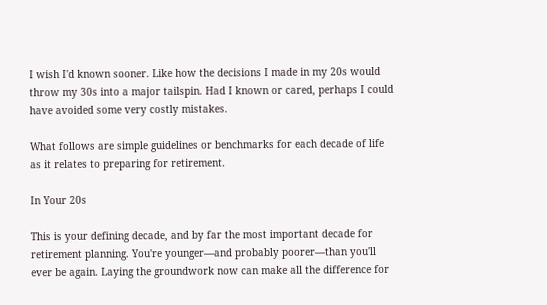I wish I'd known sooner. Like how the decisions I made in my 20s would throw my 30s into a major tailspin. Had I known or cared, perhaps I could have avoided some very costly mistakes.

What follows are simple guidelines or benchmarks for each decade of life as it relates to preparing for retirement.

In Your 20s

This is your defining decade, and by far the most important decade for retirement planning. You're younger—and probably poorer—than you'll ever be again. Laying the groundwork now can make all the difference for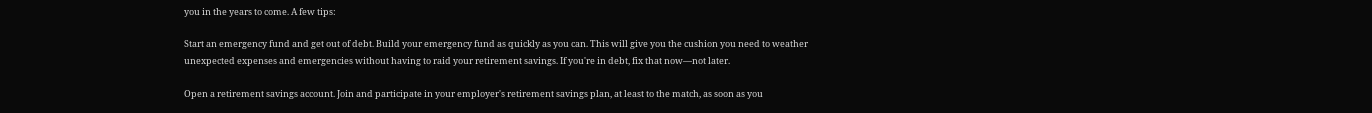you in the years to come. A few tips:

Start an emergency fund and get out of debt. Build your emergency fund as quickly as you can. This will give you the cushion you need to weather unexpected expenses and emergencies without having to raid your retirement savings. If you're in debt, fix that now—not later.

Open a retirement savings account. Join and participate in your employer's retirement savings plan, at least to the match, as soon as you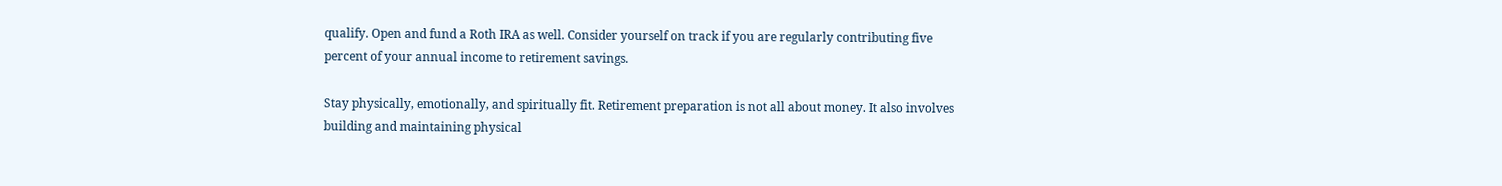qualify. Open and fund a Roth IRA as well. Consider yourself on track if you are regularly contributing five percent of your annual income to retirement savings.

Stay physically, emotionally, and spiritually fit. Retirement preparation is not all about money. It also involves building and maintaining physical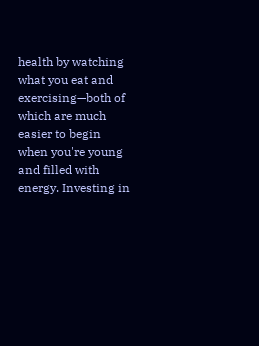health by watching what you eat and exercising—both of which are much easier to begin when you're young and filled with energy. Investing in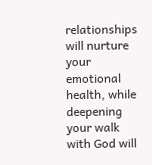relationships will nurture your emotional health, while deepening your walk with God will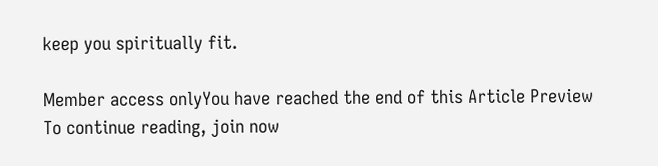keep you spiritually fit.

Member access onlyYou have reached the end of this Article Preview
To continue reading, join now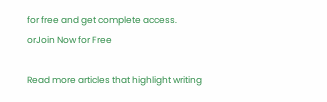for free and get complete access.
orJoin Now for Free

Read more articles that highlight writing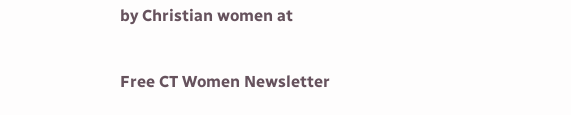by Christian women at

Free CT Women Newsletter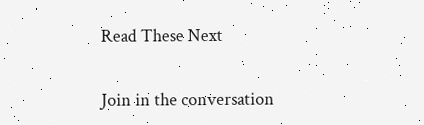Read These Next


Join in the conversation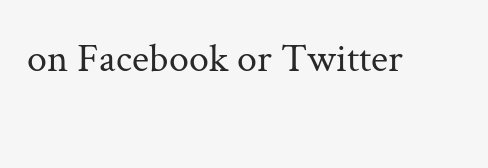on Facebook or Twitter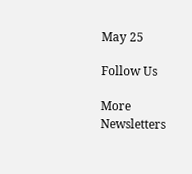May 25

Follow Us

More Newsletters